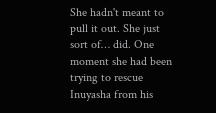She hadn't meant to pull it out. She just sort of… did. One moment she had been trying to rescue Inuyasha from his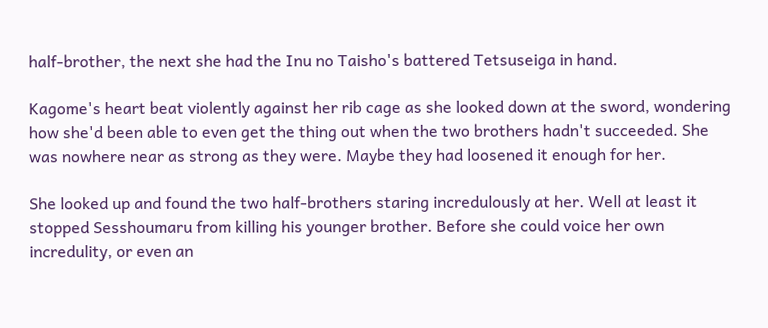half-brother, the next she had the Inu no Taisho's battered Tetsuseiga in hand.

Kagome's heart beat violently against her rib cage as she looked down at the sword, wondering how she'd been able to even get the thing out when the two brothers hadn't succeeded. She was nowhere near as strong as they were. Maybe they had loosened it enough for her.

She looked up and found the two half-brothers staring incredulously at her. Well at least it stopped Sesshoumaru from killing his younger brother. Before she could voice her own incredulity, or even an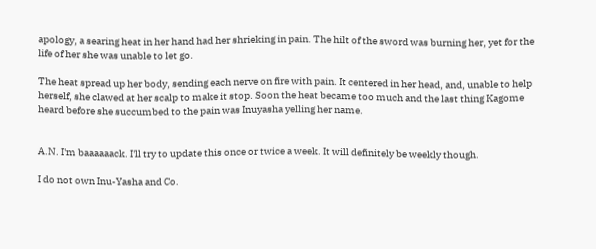apology, a searing heat in her hand had her shrieking in pain. The hilt of the sword was burning her, yet for the life of her she was unable to let go.

The heat spread up her body, sending each nerve on fire with pain. It centered in her head, and, unable to help herself, she clawed at her scalp to make it stop. Soon the heat became too much and the last thing Kagome heard before she succumbed to the pain was Inuyasha yelling her name.


A.N. I'm baaaaaack. I'll try to update this once or twice a week. It will definitely be weekly though.

I do not own Inu-Yasha and Co.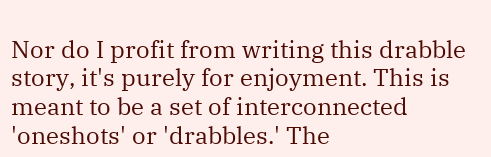Nor do I profit from writing this drabble story, it's purely for enjoyment. This is meant to be a set of interconnected 'oneshots' or 'drabbles.' The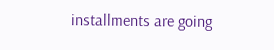installments are going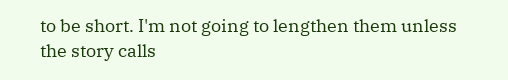to be short. I'm not going to lengthen them unless the story calls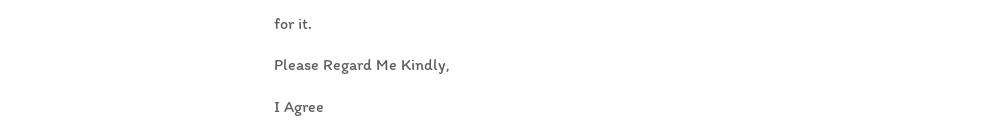for it.

Please Regard Me Kindly,

I Agree